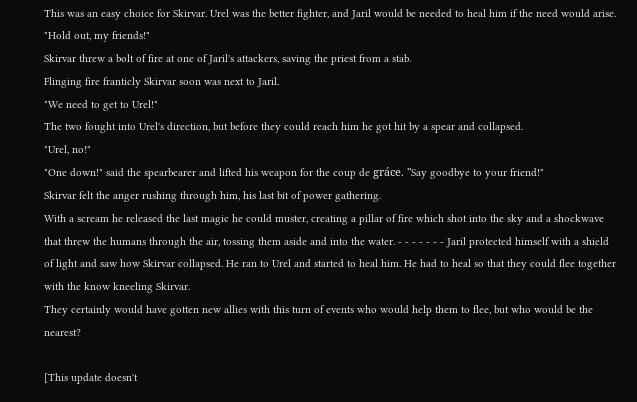This was an easy choice for Skirvar. Urel was the better fighter, and Jaril would be needed to heal him if the need would arise.
"Hold out, my friends!"
Skirvar threw a bolt of fire at one of Jaril's attackers, saving the priest from a stab.
Flinging fire franticly Skirvar soon was next to Jaril.
"We need to get to Urel!"
The two fought into Urel's direction, but before they could reach him he got hit by a spear and collapsed.
"Urel, no!"
"One down!" said the spearbearer and lifted his weapon for the coup de gráce. "Say goodbye to your friend!"
Skirvar felt the anger rushing through him, his last bit of power gathering.
With a scream he released the last magic he could muster, creating a pillar of fire which shot into the sky and a shockwave that threw the humans through the air, tossing them aside and into the water. - - - - - - - Jaril protected himself with a shield of light and saw how Skirvar collapsed. He ran to Urel and started to heal him. He had to heal so that they could flee together with the know kneeling Skirvar.
They certainly would have gotten new allies with this turn of events who would help them to flee, but who would be the nearest?

[This update doesn't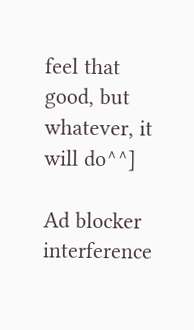feel that good, but whatever, it will do^^]

Ad blocker interference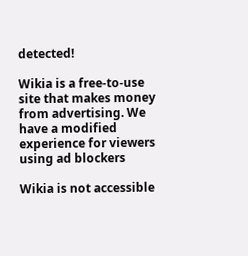detected!

Wikia is a free-to-use site that makes money from advertising. We have a modified experience for viewers using ad blockers

Wikia is not accessible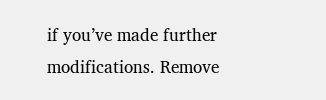if you’ve made further modifications. Remove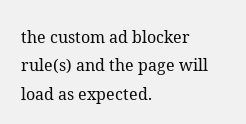the custom ad blocker rule(s) and the page will load as expected.